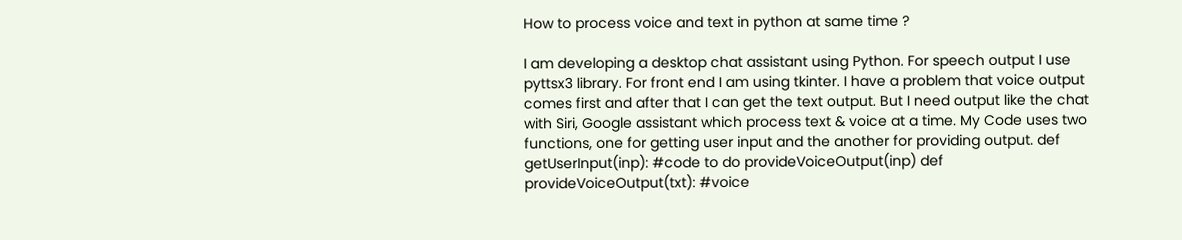How to process voice and text in python at same time ?

I am developing a desktop chat assistant using Python. For speech output I use pyttsx3 library. For front end I am using tkinter. I have a problem that voice output comes first and after that I can get the text output. But I need output like the chat with Siri, Google assistant which process text & voice at a time. My Code uses two functions, one for getting user input and the another for providing output. def getUserInput(inp): #code to do provideVoiceOutput(inp) def provideVoiceOutput(txt): #voice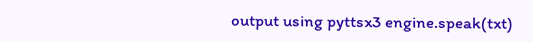output using pyttsx3 engine.speak(txt)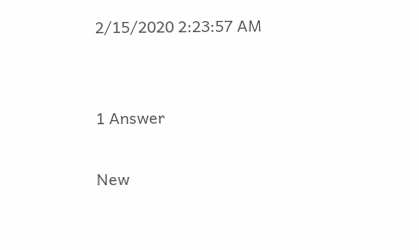2/15/2020 2:23:57 AM


1 Answer

New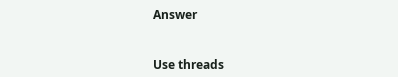Answer


Use threads